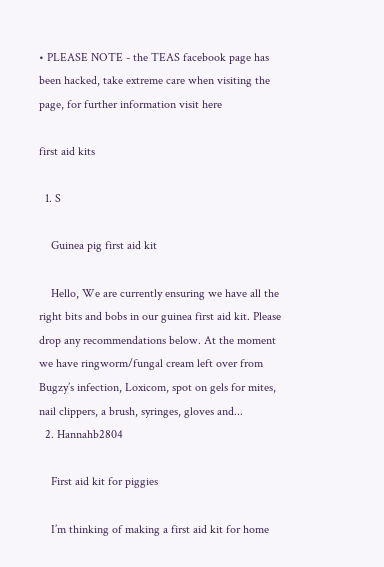• PLEASE NOTE - the TEAS facebook page has been hacked, take extreme care when visiting the page, for further information visit here

first aid kits

  1. S

    Guinea pig first aid kit

    Hello, We are currently ensuring we have all the right bits and bobs in our guinea first aid kit. Please drop any recommendations below. At the moment we have ringworm/fungal cream left over from Bugzy’s infection, Loxicom, spot on gels for mites, nail clippers, a brush, syringes, gloves and...
  2. Hannahb2804

    First aid kit for piggies

    I’m thinking of making a first aid kit for home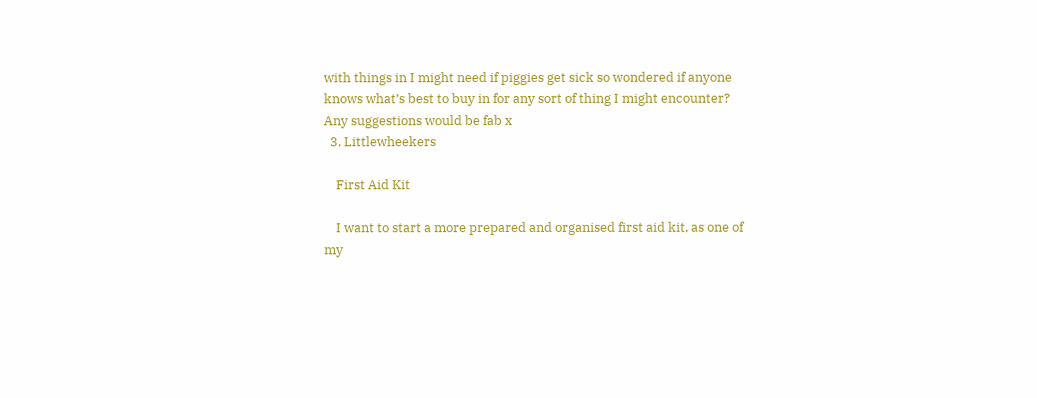with things in I might need if piggies get sick so wondered if anyone knows what’s best to buy in for any sort of thing I might encounter? Any suggestions would be fab x
  3. Littlewheekers

    First Aid Kit

    I want to start a more prepared and organised first aid kit, as one of my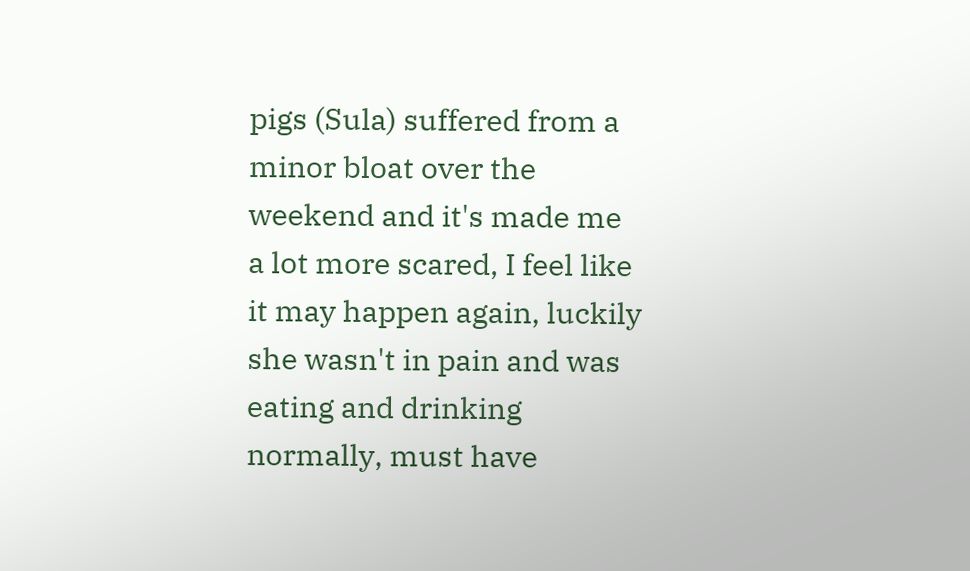pigs (Sula) suffered from a minor bloat over the weekend and it's made me a lot more scared, I feel like it may happen again, luckily she wasn't in pain and was eating and drinking normally, must have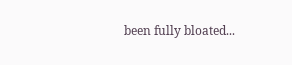been fully bloated...